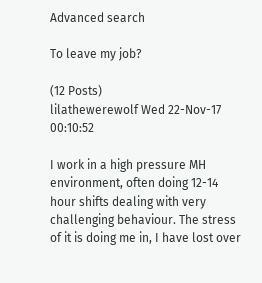Advanced search

To leave my job?

(12 Posts)
lilathewerewolf Wed 22-Nov-17 00:10:52

I work in a high pressure MH environment, often doing 12-14 hour shifts dealing with very challenging behaviour. The stress of it is doing me in, I have lost over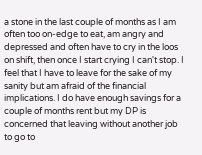a stone in the last couple of months as I am often too on-edge to eat, am angry and depressed and often have to cry in the loos on shift, then once I start crying I can't stop. I feel that I have to leave for the sake of my sanity but am afraid of the financial implications. I do have enough savings for a couple of months rent but my DP is concerned that leaving without another job to go to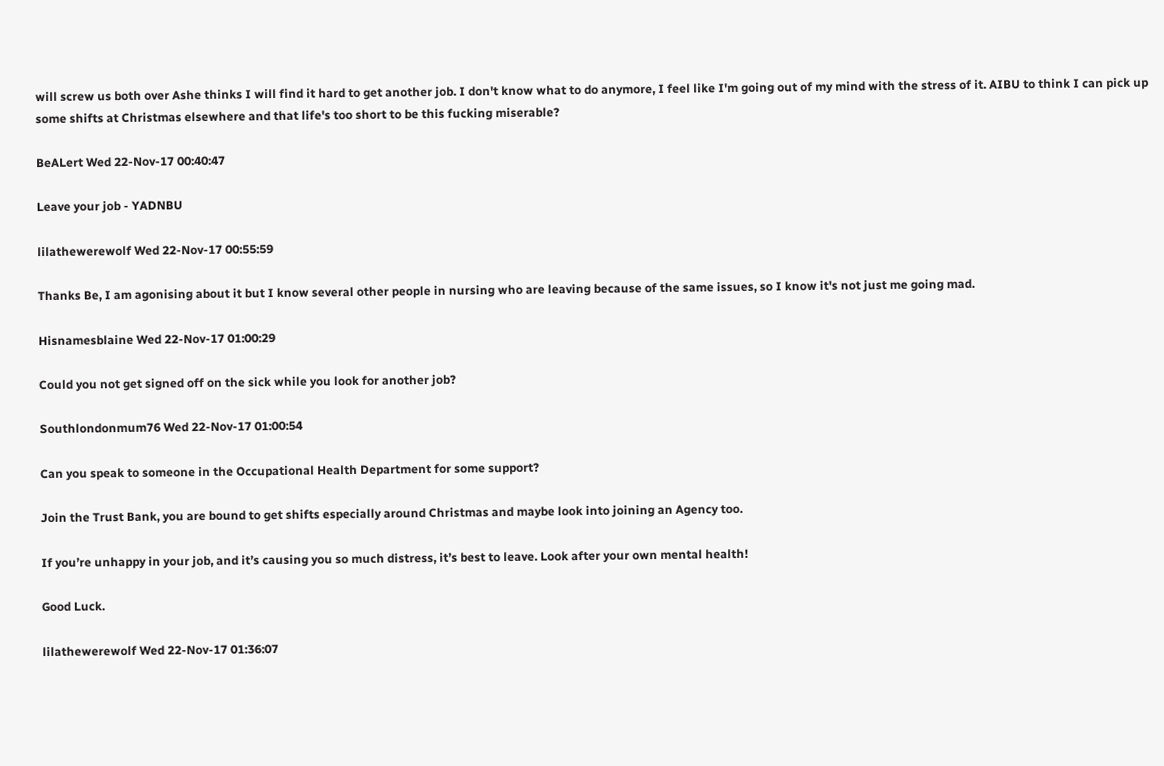will screw us both over Ashe thinks I will find it hard to get another job. I don't know what to do anymore, I feel like I'm going out of my mind with the stress of it. AIBU to think I can pick up some shifts at Christmas elsewhere and that life's too short to be this fucking miserable?

BeALert Wed 22-Nov-17 00:40:47

Leave your job - YADNBU

lilathewerewolf Wed 22-Nov-17 00:55:59

Thanks Be, I am agonising about it but I know several other people in nursing who are leaving because of the same issues, so I know it's not just me going mad.

Hisnamesblaine Wed 22-Nov-17 01:00:29

Could you not get signed off on the sick while you look for another job?

Southlondonmum76 Wed 22-Nov-17 01:00:54

Can you speak to someone in the Occupational Health Department for some support?

Join the Trust Bank, you are bound to get shifts especially around Christmas and maybe look into joining an Agency too.

If you’re unhappy in your job, and it’s causing you so much distress, it’s best to leave. Look after your own mental health!

Good Luck.

lilathewerewolf Wed 22-Nov-17 01:36:07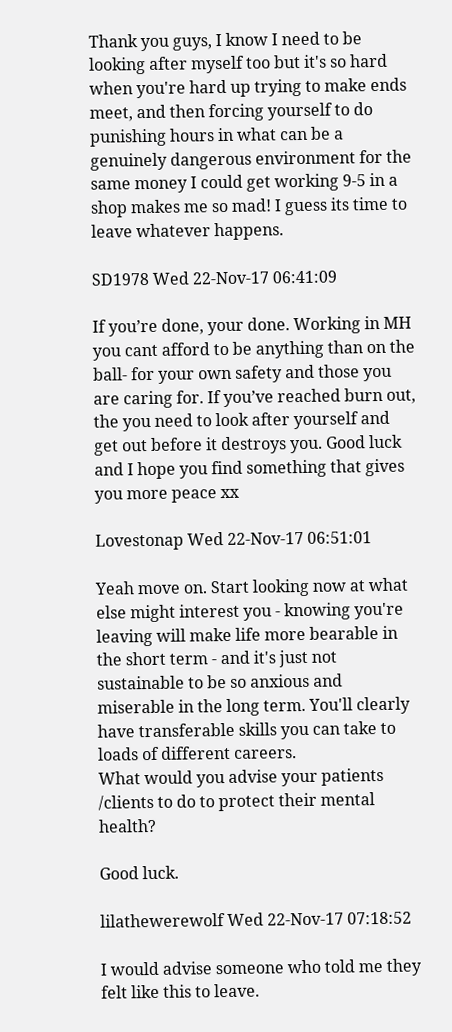Thank you guys, I know I need to be looking after myself too but it's so hard when you're hard up trying to make ends meet, and then forcing yourself to do punishing hours in what can be a genuinely dangerous environment for the same money I could get working 9-5 in a shop makes me so mad! I guess its time to leave whatever happens.

SD1978 Wed 22-Nov-17 06:41:09

If you’re done, your done. Working in MH you cant afford to be anything than on the ball- for your own safety and those you are caring for. If you’ve reached burn out, the you need to look after yourself and get out before it destroys you. Good luck and I hope you find something that gives you more peace xx

Lovestonap Wed 22-Nov-17 06:51:01

Yeah move on. Start looking now at what else might interest you - knowing you're leaving will make life more bearable in the short term - and it's just not sustainable to be so anxious and miserable in the long term. You'll clearly have transferable skills you can take to loads of different careers.
What would you advise your patients /clients to do to protect their mental health?

Good luck.

lilathewerewolf Wed 22-Nov-17 07:18:52

I would advise someone who told me they felt like this to leave.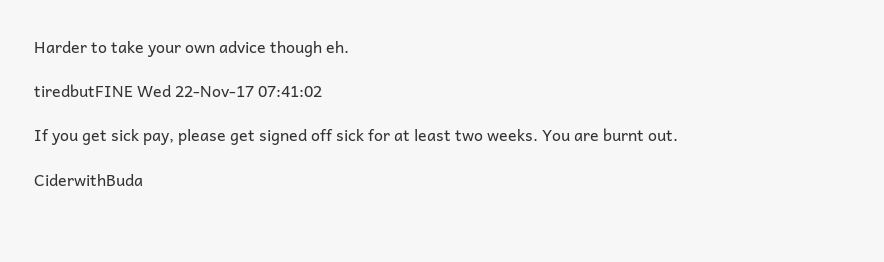Harder to take your own advice though eh.

tiredbutFINE Wed 22-Nov-17 07:41:02

If you get sick pay, please get signed off sick for at least two weeks. You are burnt out.

CiderwithBuda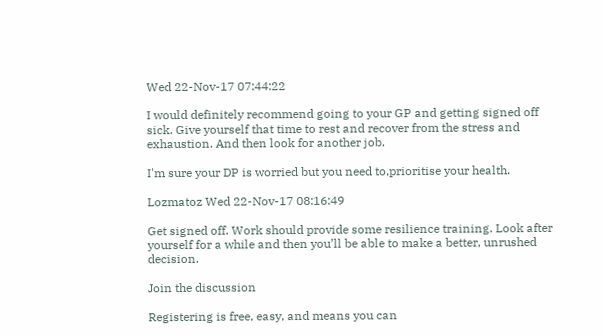Wed 22-Nov-17 07:44:22

I would definitely recommend going to your GP and getting signed off sick. Give yourself that time to rest and recover from the stress and exhaustion. And then look for another job.

I'm sure your DP is worried but you need to,prioritise your health.

Lozmatoz Wed 22-Nov-17 08:16:49

Get signed off. Work should provide some resilience training. Look after yourself for a while and then you’ll be able to make a better, unrushed decision.

Join the discussion

Registering is free, easy, and means you can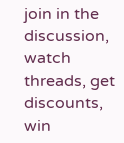join in the discussion, watch threads, get discounts, win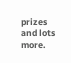prizes and lots more.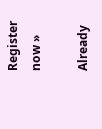Register now »

Already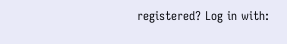registered? Log in with: